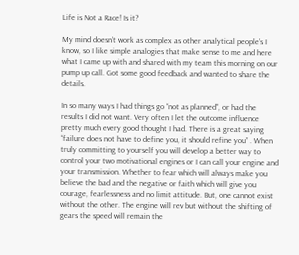Life is Not a Race! Is it?

My mind doesn’t work as complex as other analytical people’s I know, so I like simple analogies that make sense to me and here what I came up with and shared with my team this morning on our pump up call. Got some good feedback and wanted to share the details.

In so many ways I had things go “not as planned”, or had the results I did not want. Very often I let the outcome influence pretty much every good thought I had. There is a great saying “failure does not have to define you, it should refine you” . When truly committing to yourself you will develop a better way to control your two motivational engines or I can call your engine and your transmission. Whether to fear which will always make you believe the bad and the negative or faith which will give you courage, fearlessness and no limit attitude. But, one cannot exist without the other. The engine will rev but without the shifting of gears the speed will remain the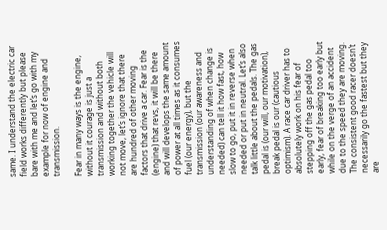same. I understand the electric car field works differently but please bare with me and let’s go with my example for now of engine and transmission.

Fear in many ways is the engine, without it courage is just a transmission and without both working together the vehicle will not move, let’s ignore that there are hundred of other moving factors that drive a car. Fear is the (engine) that revs, it will be there and will develops the same amount of power at all times as it consumes fuel (our energy), but the transmission (our awareness and understanding of when change is needed) can tell it how fast, how slow to go, put it in reverse when needed or put in neutral. Let’s also talk little about the pedals. The gas pedal is (our will, our motivation), break pedal is our (cautious optimism). A race car driver has to absolutely work on his fear of stepping off the gas pedal too early, fear of breaking too early but while on the verge of an accident due to the speed they are moving. The consistent good racer doesn’t necessarily go the fastest but they are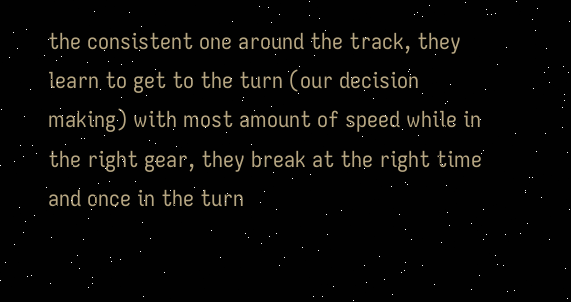the consistent one around the track, they learn to get to the turn (our decision making) with most amount of speed while in the right gear, they break at the right time and once in the turn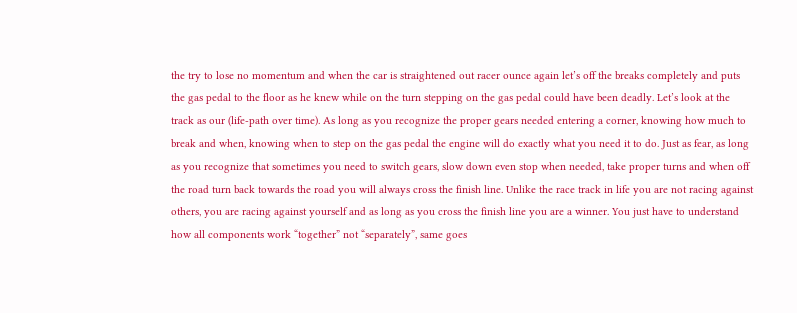the try to lose no momentum and when the car is straightened out racer ounce again let’s off the breaks completely and puts the gas pedal to the floor as he knew while on the turn stepping on the gas pedal could have been deadly. Let’s look at the track as our (life-path over time). As long as you recognize the proper gears needed entering a corner, knowing how much to break and when, knowing when to step on the gas pedal the engine will do exactly what you need it to do. Just as fear, as long as you recognize that sometimes you need to switch gears, slow down even stop when needed, take proper turns and when off the road turn back towards the road you will always cross the finish line. Unlike the race track in life you are not racing against others, you are racing against yourself and as long as you cross the finish line you are a winner. You just have to understand how all components work “together” not “separately”, same goes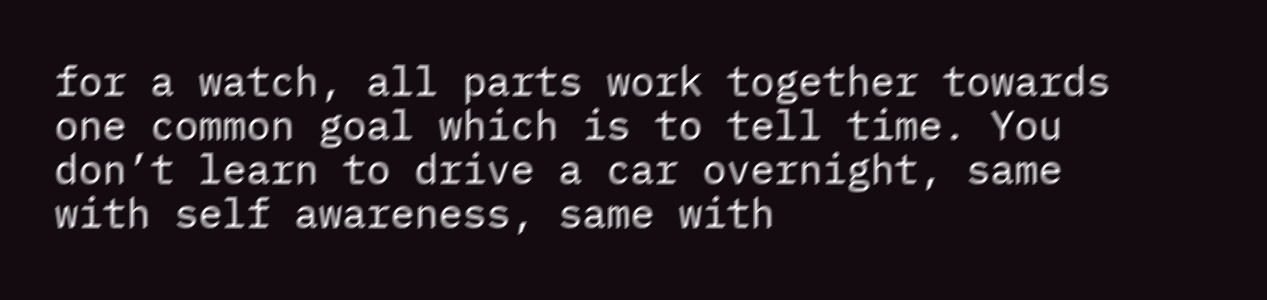for a watch, all parts work together towards one common goal which is to tell time. You don’t learn to drive a car overnight, same with self awareness, same with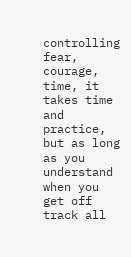controlling fear, courage, time, it takes time and practice, but as long as you understand when you get off track all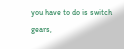you have to do is switch gears,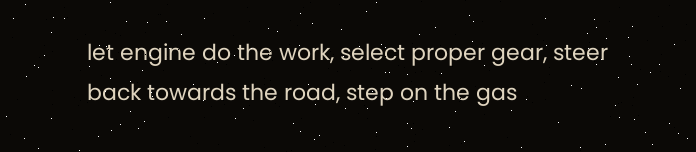let engine do the work, select proper gear, steer back towards the road, step on the gas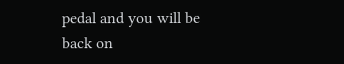pedal and you will be back on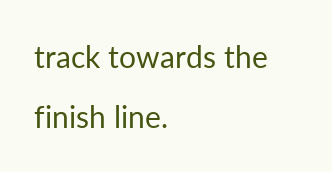track towards the finish line.